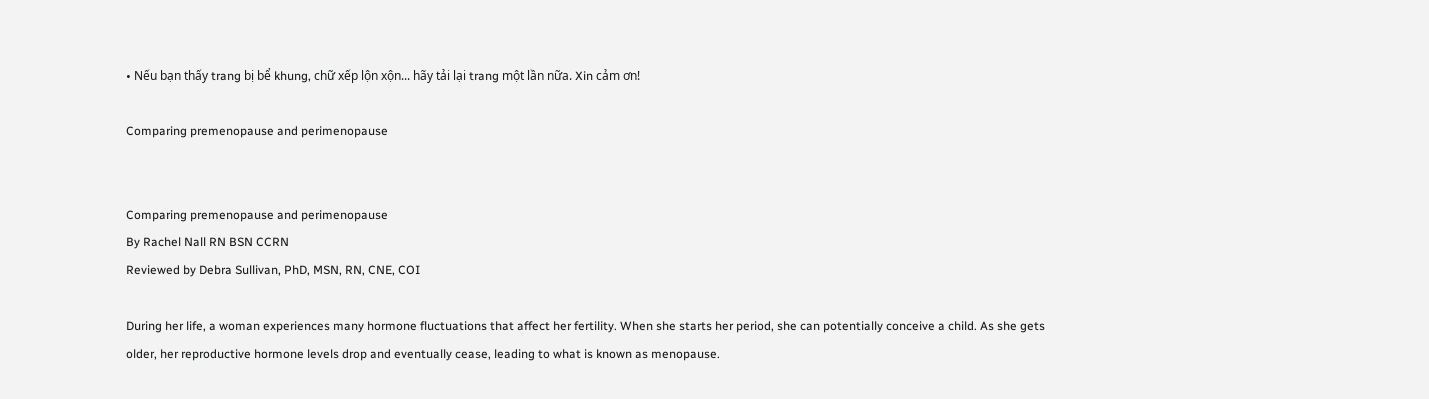• Nếu bạn thấy trang bị bể khung, chữ xếp lộn xộn... hãy tải lại trang một lần nữa. Xin cảm ơn!

Comparing premenopause and perimenopause


Comparing premenopause and perimenopause
By Rachel Nall RN BSN CCRN
Reviewed by Debra Sullivan, PhD, MSN, RN, CNE, COI

During her life, a woman experiences many hormone fluctuations that affect her fertility. When she starts her period, she can potentially conceive a child. As she gets older, her reproductive hormone levels drop and eventually cease, leading to what is known as menopause.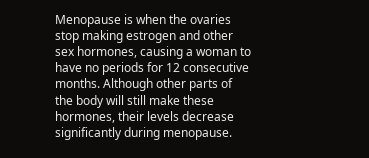Menopause is when the ovaries stop making estrogen and other sex hormones, causing a woman to have no periods for 12 consecutive months. Although other parts of the body will still make these hormones, their levels decrease significantly during menopause.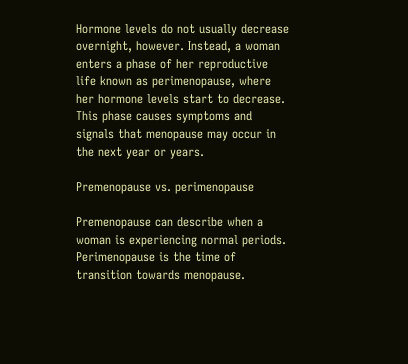Hormone levels do not usually decrease overnight, however. Instead, a woman enters a phase of her reproductive life known as perimenopause, where her hormone levels start to decrease. This phase causes symptoms and signals that menopause may occur in the next year or years.

Premenopause vs. perimenopause

Premenopause can describe when a woman is experiencing normal periods. Perimenopause is the time of transition towards menopause.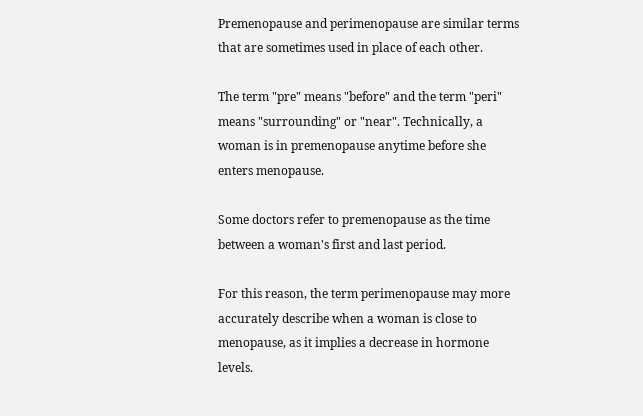Premenopause and perimenopause are similar terms that are sometimes used in place of each other.

The term "pre" means "before" and the term "peri" means "surrounding" or "near". Technically, a woman is in premenopause anytime before she enters menopause.

Some doctors refer to premenopause as the time between a woman's first and last period.

For this reason, the term perimenopause may more accurately describe when a woman is close to menopause, as it implies a decrease in hormone levels.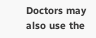Doctors may also use the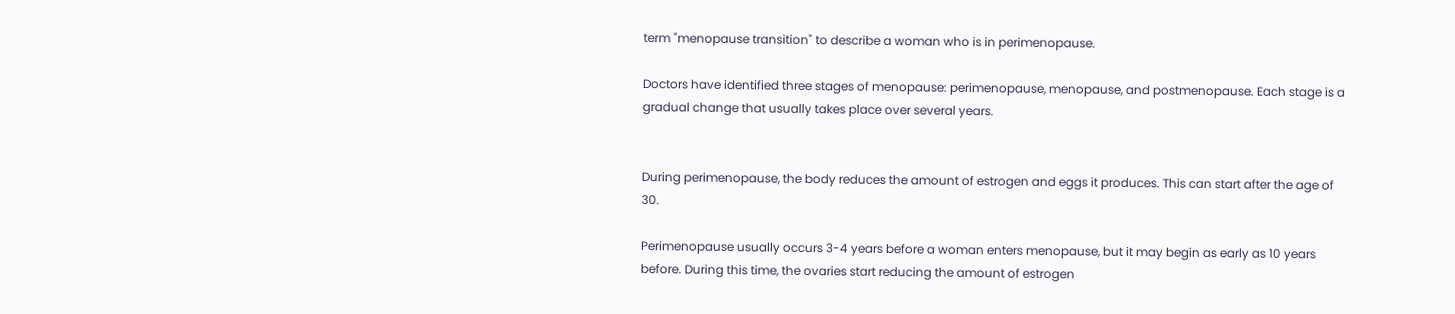term "menopause transition" to describe a woman who is in perimenopause.

Doctors have identified three stages of menopause: perimenopause, menopause, and postmenopause. Each stage is a gradual change that usually takes place over several years.


During perimenopause, the body reduces the amount of estrogen and eggs it produces. This can start after the age of 30.

Perimenopause usually occurs 3-4 years before a woman enters menopause, but it may begin as early as 10 years before. During this time, the ovaries start reducing the amount of estrogen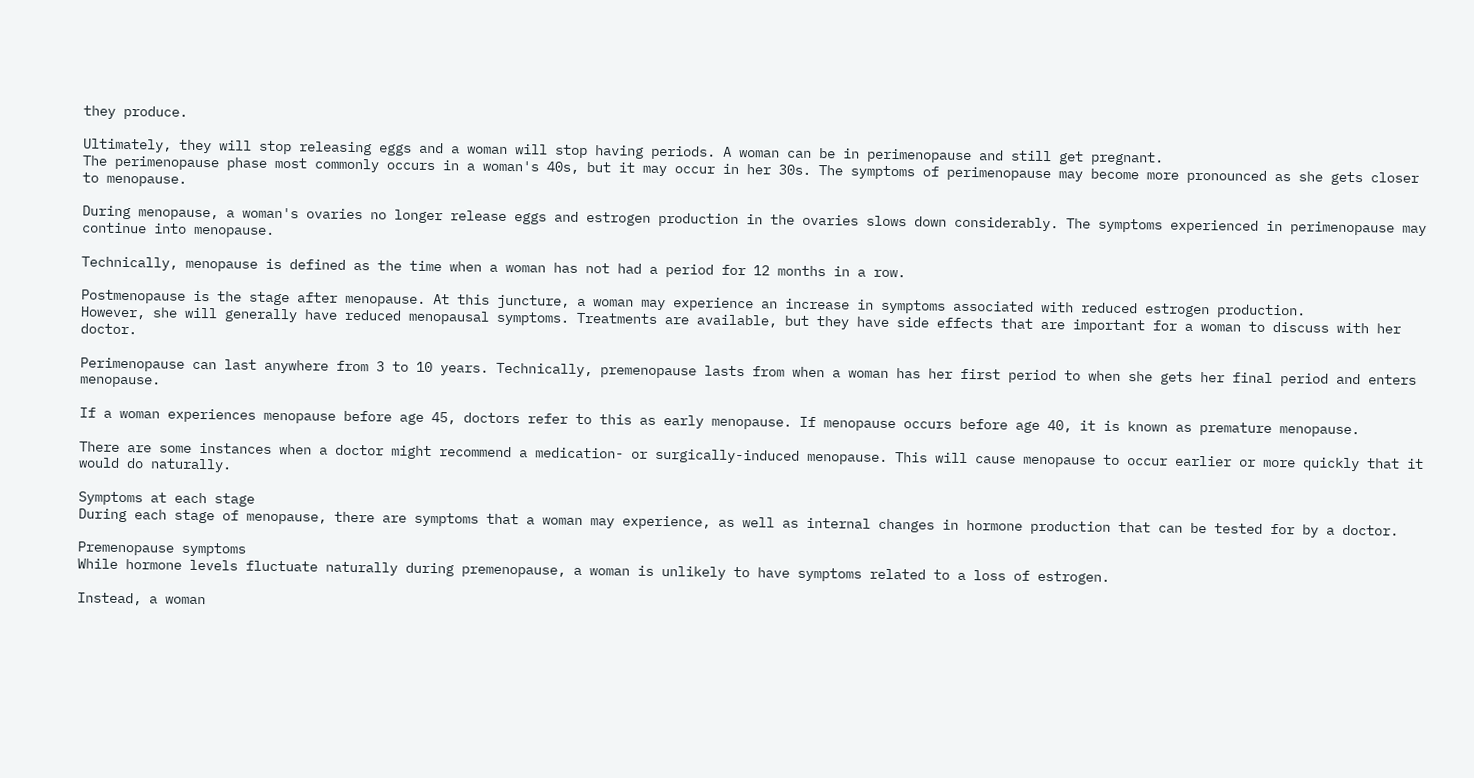they produce.

Ultimately, they will stop releasing eggs and a woman will stop having periods. A woman can be in perimenopause and still get pregnant.
The perimenopause phase most commonly occurs in a woman's 40s, but it may occur in her 30s. The symptoms of perimenopause may become more pronounced as she gets closer to menopause.

During menopause, a woman's ovaries no longer release eggs and estrogen production in the ovaries slows down considerably. The symptoms experienced in perimenopause may continue into menopause.

Technically, menopause is defined as the time when a woman has not had a period for 12 months in a row.

Postmenopause is the stage after menopause. At this juncture, a woman may experience an increase in symptoms associated with reduced estrogen production.
However, she will generally have reduced menopausal symptoms. Treatments are available, but they have side effects that are important for a woman to discuss with her doctor.

Perimenopause can last anywhere from 3 to 10 years. Technically, premenopause lasts from when a woman has her first period to when she gets her final period and enters menopause.

If a woman experiences menopause before age 45, doctors refer to this as early menopause. If menopause occurs before age 40, it is known as premature menopause.

There are some instances when a doctor might recommend a medication- or surgically-induced menopause. This will cause menopause to occur earlier or more quickly that it would do naturally.

Symptoms at each stage
During each stage of menopause, there are symptoms that a woman may experience, as well as internal changes in hormone production that can be tested for by a doctor.

Premenopause symptoms
While hormone levels fluctuate naturally during premenopause, a woman is unlikely to have symptoms related to a loss of estrogen.

Instead, a woman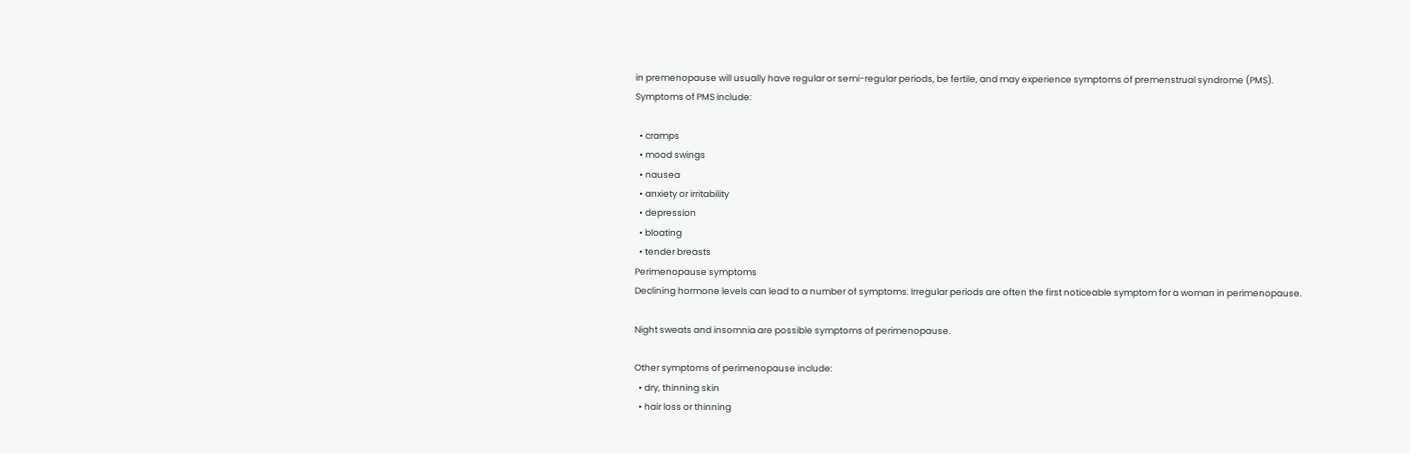in premenopause will usually have regular or semi-regular periods, be fertile, and may experience symptoms of premenstrual syndrome (PMS).
Symptoms of PMS include:

  • cramps
  • mood swings
  • nausea
  • anxiety or irritability
  • depression
  • bloating
  • tender breasts
Perimenopause symptoms
Declining hormone levels can lead to a number of symptoms. Irregular periods are often the first noticeable symptom for a woman in perimenopause.

Night sweats and insomnia are possible symptoms of perimenopause.

Other symptoms of perimenopause include:
  • dry, thinning skin
  • hair loss or thinning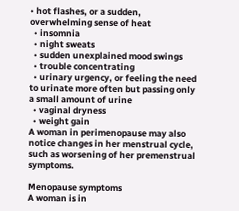• hot flashes, or a sudden, overwhelming sense of heat
  • insomnia
  • night sweats
  • sudden unexplained mood swings
  • trouble concentrating
  • urinary urgency, or feeling the need to urinate more often but passing only a small amount of urine
  • vaginal dryness
  • weight gain
A woman in perimenopause may also notice changes in her menstrual cycle, such as worsening of her premenstrual symptoms.

Menopause symptoms
A woman is in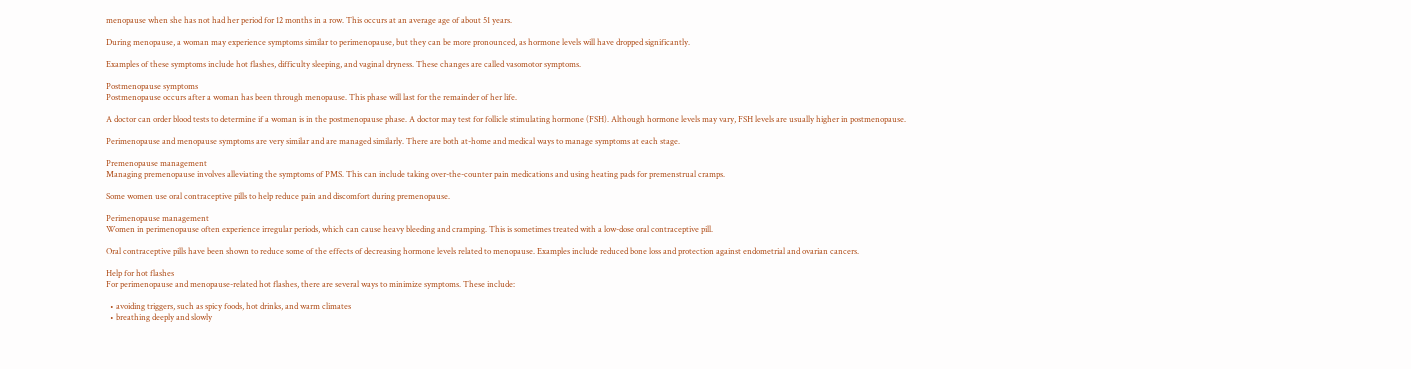menopause when she has not had her period for 12 months in a row. This occurs at an average age of about 51 years.

During menopause, a woman may experience symptoms similar to perimenopause, but they can be more pronounced, as hormone levels will have dropped significantly.

Examples of these symptoms include hot flashes, difficulty sleeping, and vaginal dryness. These changes are called vasomotor symptoms.

Postmenopause symptoms
Postmenopause occurs after a woman has been through menopause. This phase will last for the remainder of her life.

A doctor can order blood tests to determine if a woman is in the postmenopause phase. A doctor may test for follicle stimulating hormone (FSH). Although hormone levels may vary, FSH levels are usually higher in postmenopause.

Perimenopause and menopause symptoms are very similar and are managed similarly. There are both at-home and medical ways to manage symptoms at each stage.

Premenopause management
Managing premenopause involves alleviating the symptoms of PMS. This can include taking over-the-counter pain medications and using heating pads for premenstrual cramps.

Some women use oral contraceptive pills to help reduce pain and discomfort during premenopause.

Perimenopause management
Women in perimenopause often experience irregular periods, which can cause heavy bleeding and cramping. This is sometimes treated with a low-dose oral contraceptive pill.

Oral contraceptive pills have been shown to reduce some of the effects of decreasing hormone levels related to menopause. Examples include reduced bone loss and protection against endometrial and ovarian cancers.

Help for hot flashes
For perimenopause and menopause-related hot flashes, there are several ways to minimize symptoms. These include:

  • avoiding triggers, such as spicy foods, hot drinks, and warm climates
  • breathing deeply and slowly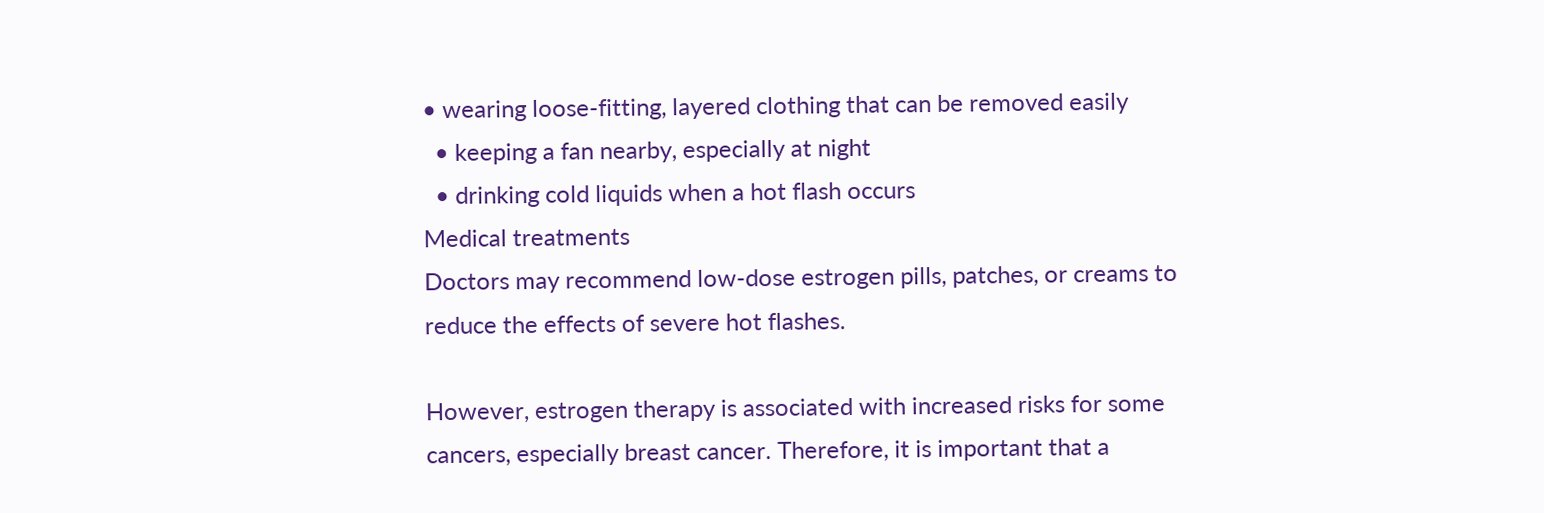• wearing loose-fitting, layered clothing that can be removed easily
  • keeping a fan nearby, especially at night
  • drinking cold liquids when a hot flash occurs
Medical treatments
Doctors may recommend low-dose estrogen pills, patches, or creams to reduce the effects of severe hot flashes.

However, estrogen therapy is associated with increased risks for some cancers, especially breast cancer. Therefore, it is important that a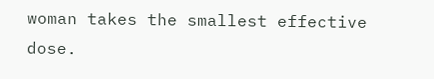woman takes the smallest effective dose.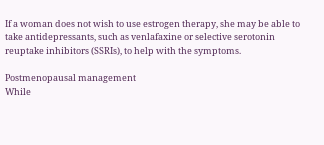If a woman does not wish to use estrogen therapy, she may be able to take antidepressants, such as venlafaxine or selective serotonin reuptake inhibitors (SSRIs), to help with the symptoms.

Postmenopausal management
While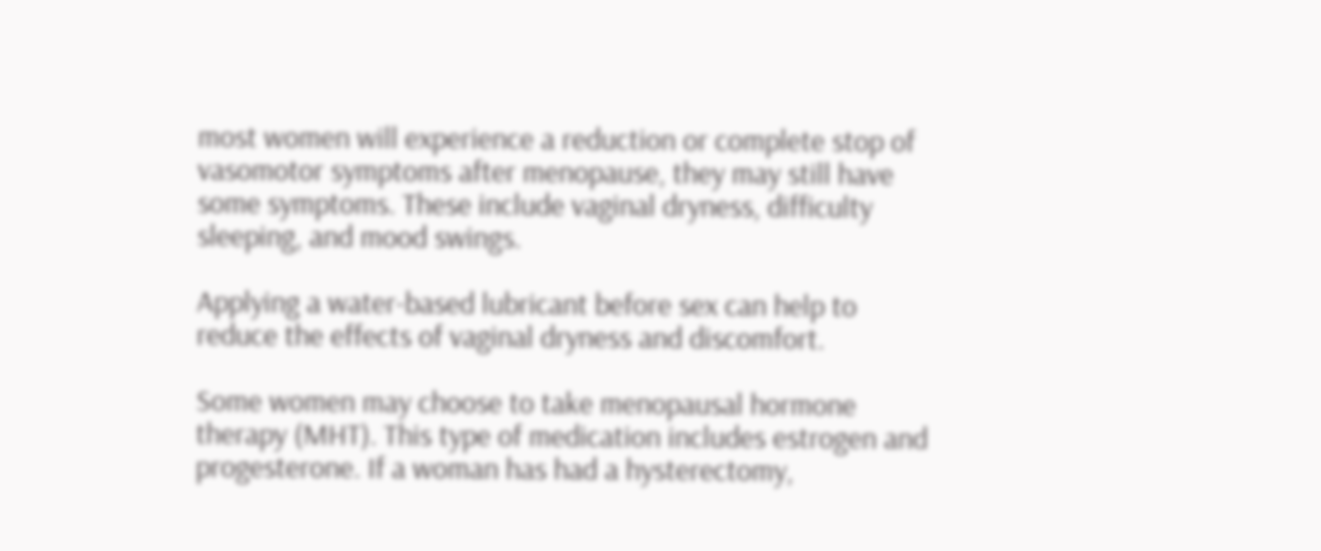most women will experience a reduction or complete stop of vasomotor symptoms after menopause, they may still have some symptoms. These include vaginal dryness, difficulty sleeping, and mood swings.

Applying a water-based lubricant before sex can help to reduce the effects of vaginal dryness and discomfort.

Some women may choose to take menopausal hormone therapy (MHT). This type of medication includes estrogen and progesterone. If a woman has had a hysterectomy,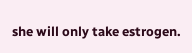she will only take estrogen.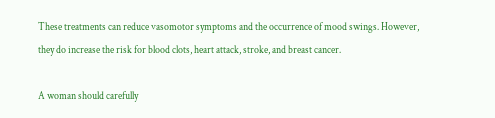These treatments can reduce vasomotor symptoms and the occurrence of mood swings. However, they do increase the risk for blood clots, heart attack, stroke, and breast cancer.

A woman should carefully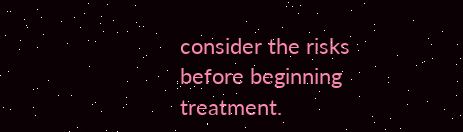consider the risks before beginning treatment.